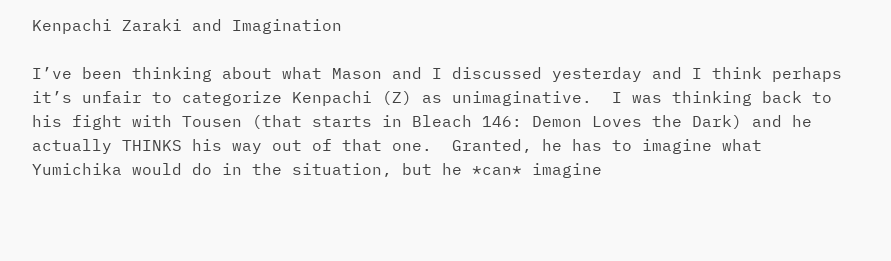Kenpachi Zaraki and Imagination

I’ve been thinking about what Mason and I discussed yesterday and I think perhaps it’s unfair to categorize Kenpachi (Z) as unimaginative.  I was thinking back to his fight with Tousen (that starts in Bleach 146: Demon Loves the Dark) and he actually THINKS his way out of that one.  Granted, he has to imagine what Yumichika would do in the situation, but he *can* imagine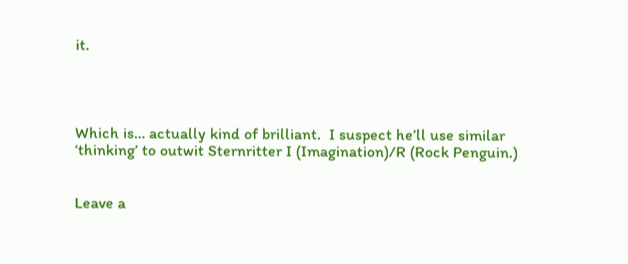it.




Which is… actually kind of brilliant.  I suspect he’ll use similar ‘thinking’ to outwit Sternritter I (Imagination)/R (Rock Penguin.)


Leave a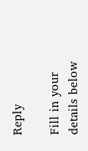Reply

Fill in your details below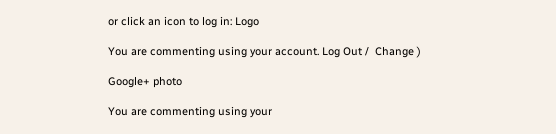or click an icon to log in: Logo

You are commenting using your account. Log Out /  Change )

Google+ photo

You are commenting using your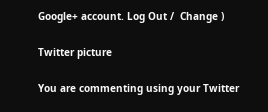Google+ account. Log Out /  Change )

Twitter picture

You are commenting using your Twitter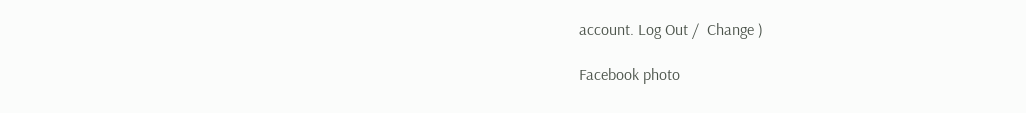account. Log Out /  Change )

Facebook photo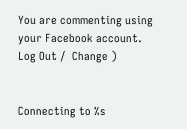You are commenting using your Facebook account. Log Out /  Change )


Connecting to %s